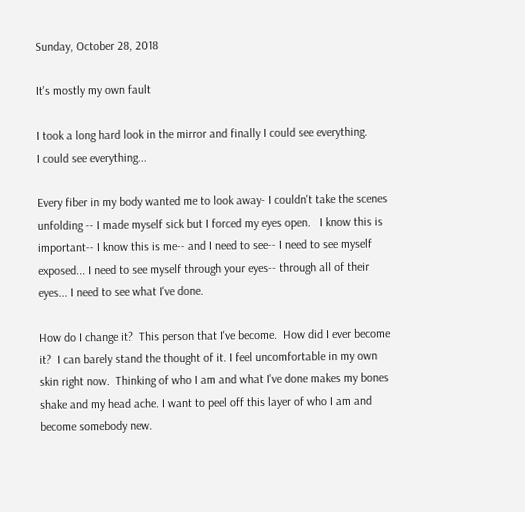Sunday, October 28, 2018

It's mostly my own fault

I took a long hard look in the mirror and finally I could see everything.
I could see everything...

Every fiber in my body wanted me to look away- I couldn't take the scenes unfolding -- I made myself sick but I forced my eyes open.   I know this is important-- I know this is me-- and I need to see-- I need to see myself exposed... I need to see myself through your eyes-- through all of their eyes... I need to see what I've done.

How do I change it?  This person that I've become.  How did I ever become it?  I can barely stand the thought of it. I feel uncomfortable in my own skin right now.  Thinking of who I am and what I've done makes my bones shake and my head ache. I want to peel off this layer of who I am and become somebody new.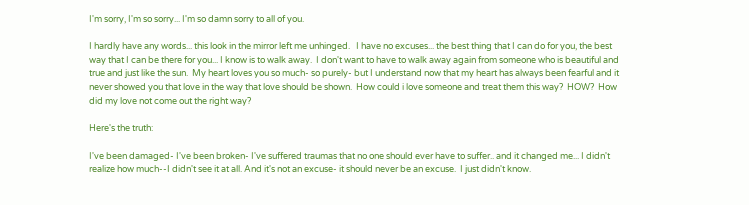I'm sorry, I'm so sorry... I'm so damn sorry to all of you.

I hardly have any words... this look in the mirror left me unhinged.   I have no excuses... the best thing that I can do for you, the best way that I can be there for you... I know is to walk away.  I don't want to have to walk away again from someone who is beautiful and true and just like the sun.  My heart loves you so much- so purely- but I understand now that my heart has always been fearful and it never showed you that love in the way that love should be shown.  How could i love someone and treat them this way?  HOW?  How did my love not come out the right way?

Here's the truth:

I've been damaged- I've been broken- I've suffered traumas that no one should ever have to suffer.. and it changed me... I didn't realize how much--I didn't see it at all. And it's not an excuse- it should never be an excuse.  I just didn't know.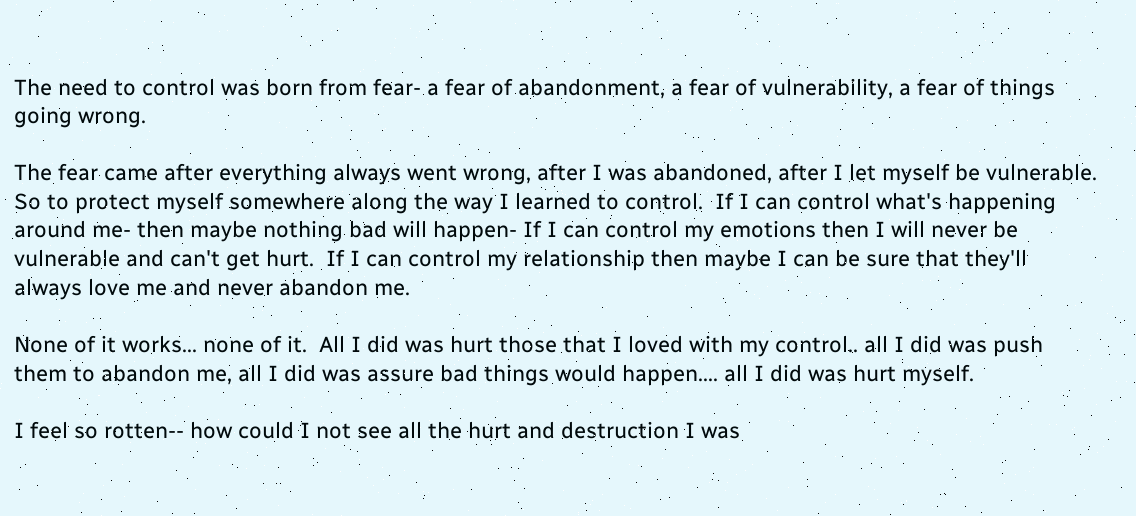The need to control was born from fear- a fear of abandonment, a fear of vulnerability, a fear of things going wrong.

The fear came after everything always went wrong, after I was abandoned, after I let myself be vulnerable.  So to protect myself somewhere along the way I learned to control.  If I can control what's happening around me- then maybe nothing bad will happen- If I can control my emotions then I will never be vulnerable and can't get hurt.  If I can control my relationship then maybe I can be sure that they'll always love me and never abandon me.

None of it works... none of it.  All I did was hurt those that I loved with my control.. all I did was push them to abandon me, all I did was assure bad things would happen.... all I did was hurt myself.

I feel so rotten-- how could I not see all the hurt and destruction I was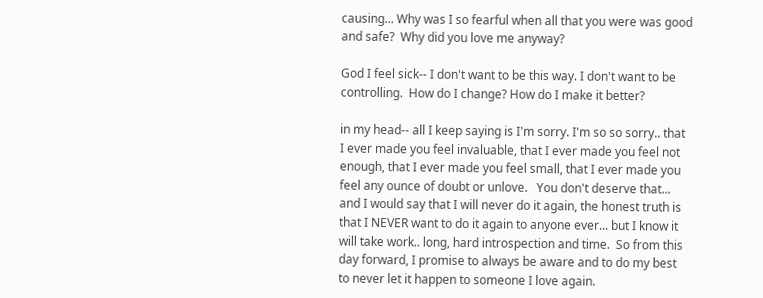causing... Why was I so fearful when all that you were was good and safe?  Why did you love me anyway?

God I feel sick-- I don't want to be this way. I don't want to be controlling.  How do I change? How do I make it better?

in my head-- all I keep saying is I'm sorry. I'm so so sorry.. that I ever made you feel invaluable, that I ever made you feel not enough, that I ever made you feel small, that I ever made you feel any ounce of doubt or unlove.   You don't deserve that... and I would say that I will never do it again, the honest truth is that I NEVER want to do it again to anyone ever... but I know it will take work.. long, hard introspection and time.  So from this day forward, I promise to always be aware and to do my best to never let it happen to someone I love again.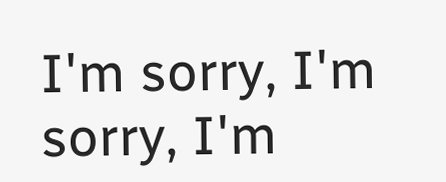I'm sorry, I'm sorry, I'm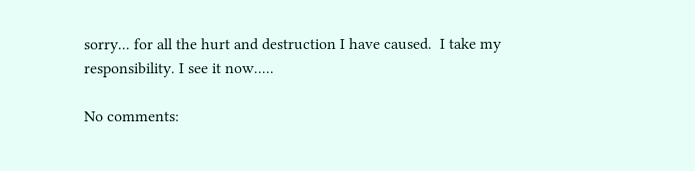sorry... for all the hurt and destruction I have caused.  I take my responsibility. I see it now.....

No comments: